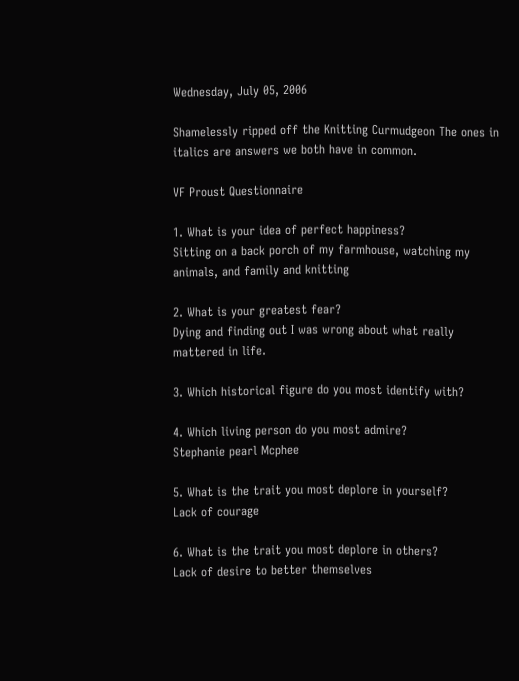Wednesday, July 05, 2006

Shamelessly ripped off the Knitting Curmudgeon The ones in italics are answers we both have in common.

VF Proust Questionnaire

1. What is your idea of perfect happiness?
Sitting on a back porch of my farmhouse, watching my animals, and family and knitting

2. What is your greatest fear?
Dying and finding out I was wrong about what really mattered in life.

3. Which historical figure do you most identify with?

4. Which living person do you most admire?
Stephanie pearl Mcphee

5. What is the trait you most deplore in yourself?
Lack of courage

6. What is the trait you most deplore in others?
Lack of desire to better themselves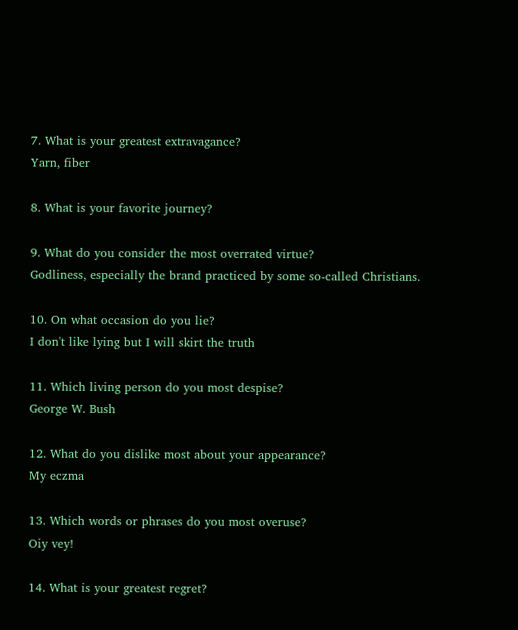7. What is your greatest extravagance?
Yarn, fiber

8. What is your favorite journey?

9. What do you consider the most overrated virtue?
Godliness, especially the brand practiced by some so-called Christians.

10. On what occasion do you lie?
I don't like lying but I will skirt the truth

11. Which living person do you most despise?
George W. Bush

12. What do you dislike most about your appearance?
My eczma

13. Which words or phrases do you most overuse?
Oiy vey!

14. What is your greatest regret?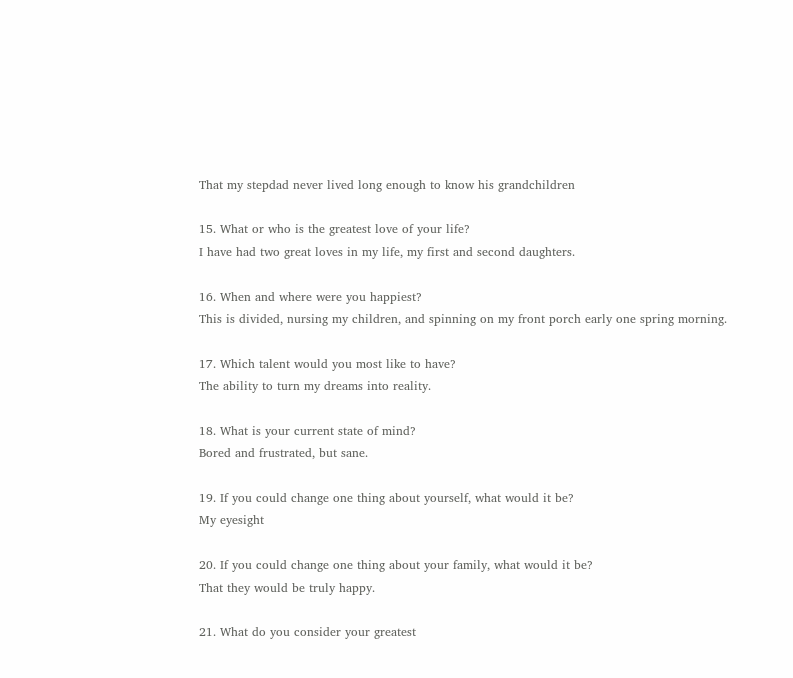That my stepdad never lived long enough to know his grandchildren

15. What or who is the greatest love of your life?
I have had two great loves in my life, my first and second daughters.

16. When and where were you happiest?
This is divided, nursing my children, and spinning on my front porch early one spring morning.

17. Which talent would you most like to have?
The ability to turn my dreams into reality.

18. What is your current state of mind?
Bored and frustrated, but sane.

19. If you could change one thing about yourself, what would it be?
My eyesight

20. If you could change one thing about your family, what would it be?
That they would be truly happy.

21. What do you consider your greatest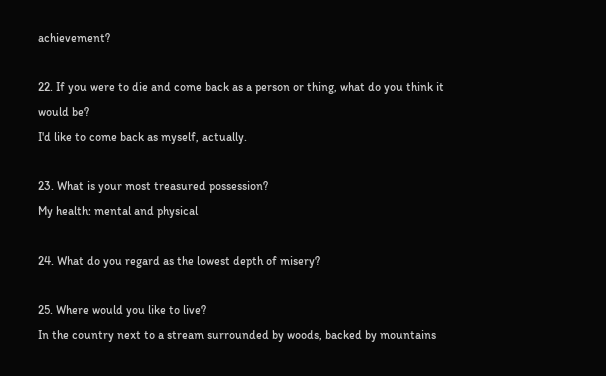achievement?

22. If you were to die and come back as a person or thing, what do you think it
would be?
I'd like to come back as myself, actually.

23. What is your most treasured possession?
My health: mental and physical

24. What do you regard as the lowest depth of misery?

25. Where would you like to live?
In the country next to a stream surrounded by woods, backed by mountains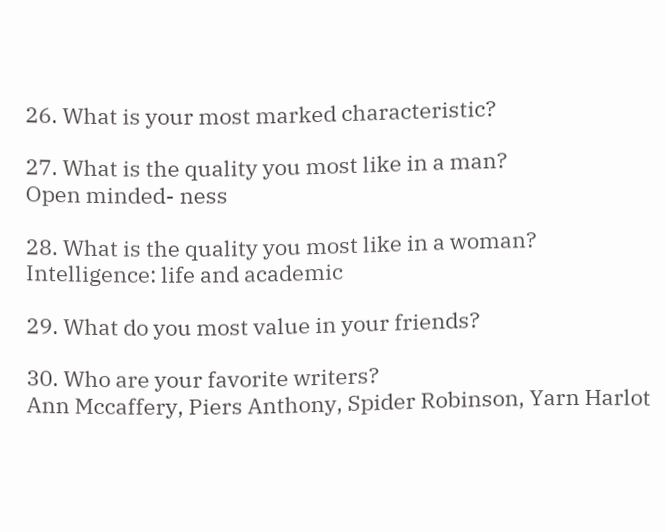26. What is your most marked characteristic?

27. What is the quality you most like in a man?
Open minded- ness

28. What is the quality you most like in a woman?
Intelligence: life and academic

29. What do you most value in your friends?

30. Who are your favorite writers?
Ann Mccaffery, Piers Anthony, Spider Robinson, Yarn Harlot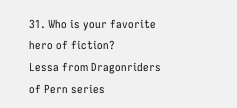31. Who is your favorite hero of fiction?
Lessa from Dragonriders of Pern series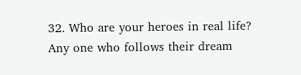32. Who are your heroes in real life?
Any one who follows their dream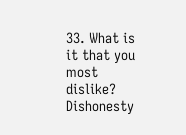33. What is it that you most dislike?
Dishonesty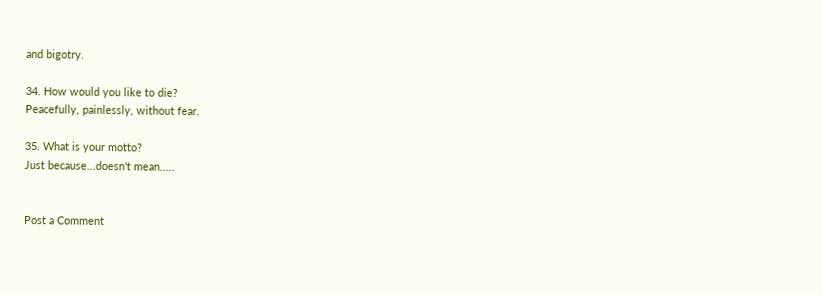and bigotry.

34. How would you like to die?
Peacefully, painlessly, without fear.

35. What is your motto?
Just because...doesn't mean.....


Post a Comment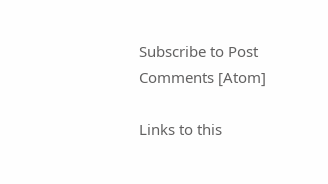Subscribe to Post Comments [Atom]

Links to this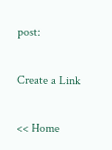post:

Create a Link

<< Home